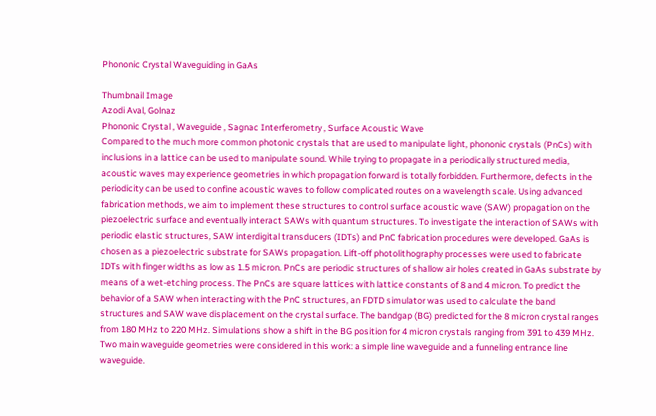Phononic Crystal Waveguiding in GaAs

Thumbnail Image
Azodi Aval, Golnaz
Phononic Crystal , Waveguide , Sagnac Interferometry , Surface Acoustic Wave
Compared to the much more common photonic crystals that are used to manipulate light, phononic crystals (PnCs) with inclusions in a lattice can be used to manipulate sound. While trying to propagate in a periodically structured media, acoustic waves may experience geometries in which propagation forward is totally forbidden. Furthermore, defects in the periodicity can be used to confine acoustic waves to follow complicated routes on a wavelength scale. Using advanced fabrication methods, we aim to implement these structures to control surface acoustic wave (SAW) propagation on the piezoelectric surface and eventually interact SAWs with quantum structures. To investigate the interaction of SAWs with periodic elastic structures, SAW interdigital transducers (IDTs) and PnC fabrication procedures were developed. GaAs is chosen as a piezoelectric substrate for SAWs propagation. Lift-off photolithography processes were used to fabricate IDTs with finger widths as low as 1.5 micron. PnCs are periodic structures of shallow air holes created in GaAs substrate by means of a wet-etching process. The PnCs are square lattices with lattice constants of 8 and 4 micron. To predict the behavior of a SAW when interacting with the PnC structures, an FDTD simulator was used to calculate the band structures and SAW wave displacement on the crystal surface. The bandgap (BG) predicted for the 8 micron crystal ranges from 180 MHz to 220 MHz. Simulations show a shift in the BG position for 4 micron crystals ranging from 391 to 439 MHz. Two main waveguide geometries were considered in this work: a simple line waveguide and a funneling entrance line waveguide.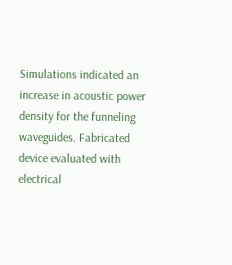Simulations indicated an increase in acoustic power density for the funneling waveguides. Fabricated device evaluated with electrical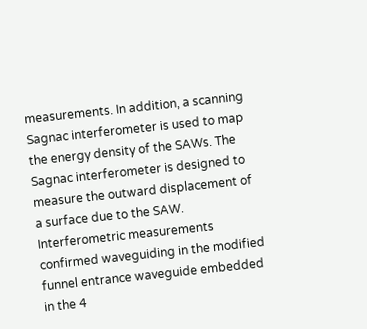measurements. In addition, a scanning Sagnac interferometer is used to map the energy density of the SAWs. The Sagnac interferometer is designed to measure the outward displacement of a surface due to the SAW. Interferometric measurements confirmed waveguiding in the modified funnel entrance waveguide embedded in the 4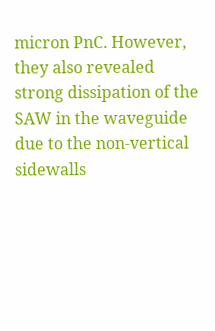micron PnC. However, they also revealed strong dissipation of the SAW in the waveguide due to the non-vertical sidewalls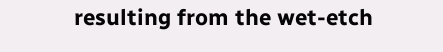resulting from the wet-etch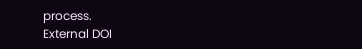process.
External DOI